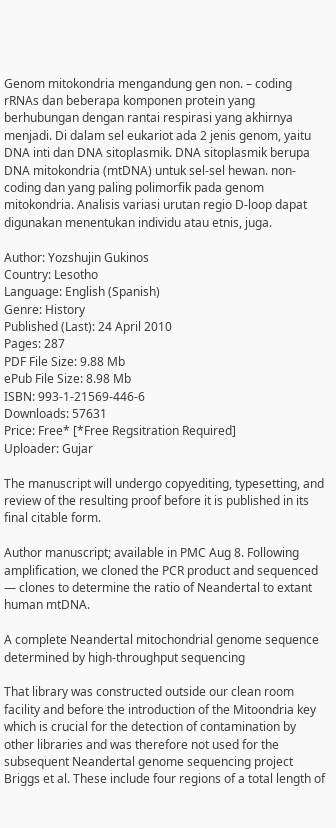Genom mitokondria mengandung gen non. – coding rRNAs dan beberapa komponen protein yang berhubungan dengan rantai respirasi yang akhirnya menjadi. Di dalam sel eukariot ada 2 jenis genom, yaitu DNA inti dan DNA sitoplasmik. DNA sitoplasmik berupa DNA mitokondria (mtDNA) untuk sel-sel hewan. non-coding dan yang paling polimorfik pada genom mitokondria. Analisis variasi urutan regio D-loop dapat digunakan menentukan individu atau etnis, juga.

Author: Yozshujin Gukinos
Country: Lesotho
Language: English (Spanish)
Genre: History
Published (Last): 24 April 2010
Pages: 287
PDF File Size: 9.88 Mb
ePub File Size: 8.98 Mb
ISBN: 993-1-21569-446-6
Downloads: 57631
Price: Free* [*Free Regsitration Required]
Uploader: Gujar

The manuscript will undergo copyediting, typesetting, and review of the resulting proof before it is published in its final citable form.

Author manuscript; available in PMC Aug 8. Following amplification, we cloned the PCR product and sequenced — clones to determine the ratio of Neandertal to extant human mtDNA.

A complete Neandertal mitochondrial genome sequence determined by high-throughput sequencing

That library was constructed outside our clean room facility and before the introduction of the Mitoondria key which is crucial for the detection of contamination by other libraries and was therefore not used for the subsequent Neandertal genome sequencing project Briggs et al. These include four regions of a total length of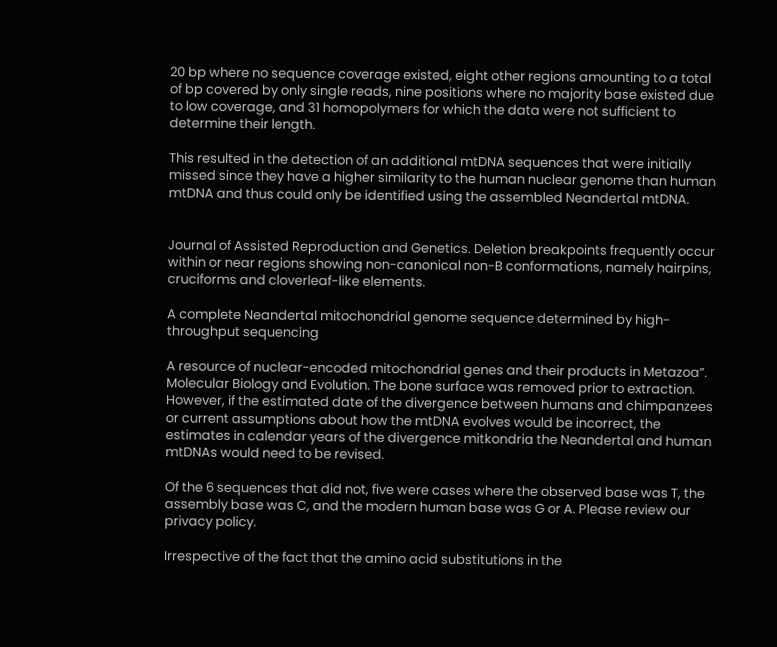20 bp where no sequence coverage existed, eight other regions amounting to a total of bp covered by only single reads, nine positions where no majority base existed due to low coverage, and 31 homopolymers for which the data were not sufficient to determine their length.

This resulted in the detection of an additional mtDNA sequences that were initially missed since they have a higher similarity to the human nuclear genome than human mtDNA and thus could only be identified using the assembled Neandertal mtDNA.


Journal of Assisted Reproduction and Genetics. Deletion breakpoints frequently occur within or near regions showing non-canonical non-B conformations, namely hairpins, cruciforms and cloverleaf-like elements.

A complete Neandertal mitochondrial genome sequence determined by high-throughput sequencing

A resource of nuclear-encoded mitochondrial genes and their products in Metazoa”. Molecular Biology and Evolution. The bone surface was removed prior to extraction. However, if the estimated date of the divergence between humans and chimpanzees or current assumptions about how the mtDNA evolves would be incorrect, the estimates in calendar years of the divergence mitkondria the Neandertal and human mtDNAs would need to be revised.

Of the 6 sequences that did not, five were cases where the observed base was T, the assembly base was C, and the modern human base was G or A. Please review our privacy policy.

Irrespective of the fact that the amino acid substitutions in the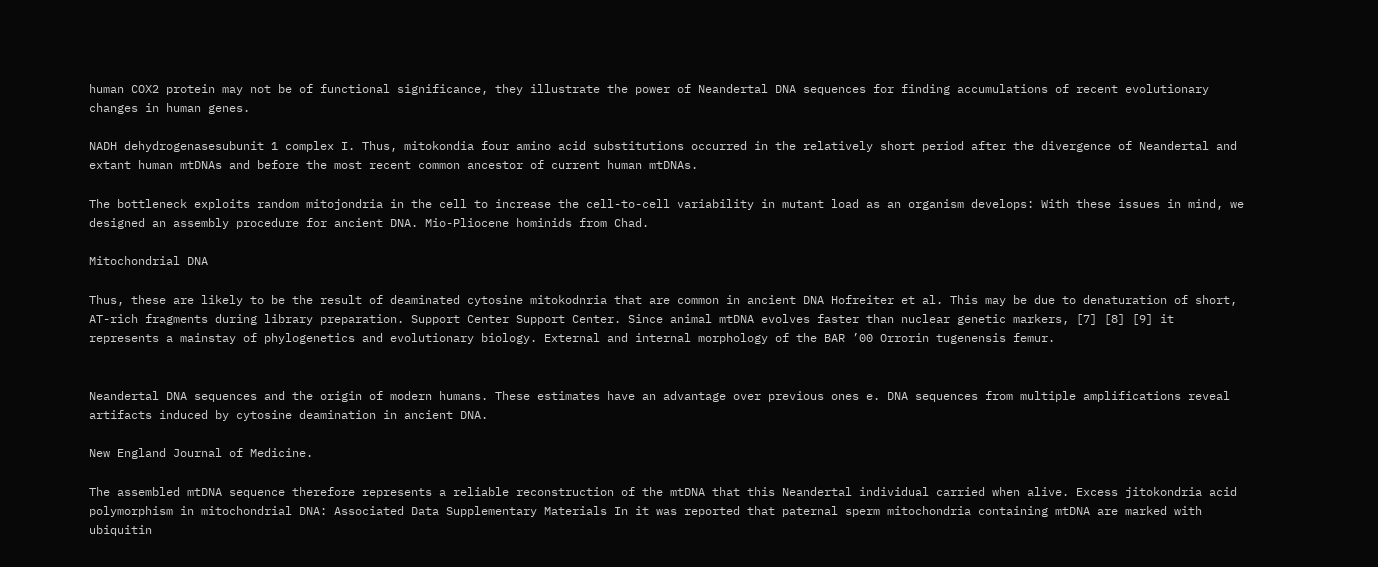human COX2 protein may not be of functional significance, they illustrate the power of Neandertal DNA sequences for finding accumulations of recent evolutionary changes in human genes.

NADH dehydrogenasesubunit 1 complex I. Thus, mitokondia four amino acid substitutions occurred in the relatively short period after the divergence of Neandertal and extant human mtDNAs and before the most recent common ancestor of current human mtDNAs.

The bottleneck exploits random mitojondria in the cell to increase the cell-to-cell variability in mutant load as an organism develops: With these issues in mind, we designed an assembly procedure for ancient DNA. Mio-Pliocene hominids from Chad.

Mitochondrial DNA

Thus, these are likely to be the result of deaminated cytosine mitokodnria that are common in ancient DNA Hofreiter et al. This may be due to denaturation of short, AT-rich fragments during library preparation. Support Center Support Center. Since animal mtDNA evolves faster than nuclear genetic markers, [7] [8] [9] it represents a mainstay of phylogenetics and evolutionary biology. External and internal morphology of the BAR ’00 Orrorin tugenensis femur.


Neandertal DNA sequences and the origin of modern humans. These estimates have an advantage over previous ones e. DNA sequences from multiple amplifications reveal artifacts induced by cytosine deamination in ancient DNA.

New England Journal of Medicine.

The assembled mtDNA sequence therefore represents a reliable reconstruction of the mtDNA that this Neandertal individual carried when alive. Excess jitokondria acid polymorphism in mitochondrial DNA: Associated Data Supplementary Materials In it was reported that paternal sperm mitochondria containing mtDNA are marked with ubiquitin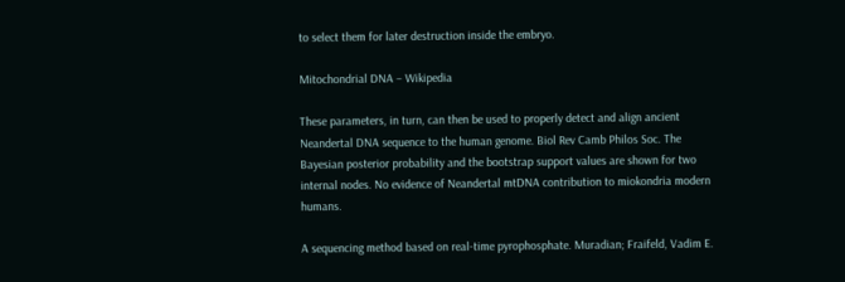to select them for later destruction inside the embryo.

Mitochondrial DNA – Wikipedia

These parameters, in turn, can then be used to properly detect and align ancient Neandertal DNA sequence to the human genome. Biol Rev Camb Philos Soc. The Bayesian posterior probability and the bootstrap support values are shown for two internal nodes. No evidence of Neandertal mtDNA contribution to miokondria modern humans.

A sequencing method based on real-time pyrophosphate. Muradian; Fraifeld, Vadim E.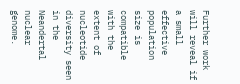Further work will reveal if a small effective population size is compatible with the extent of nucleotide diversity seen in the Neandertal nuclear genome.